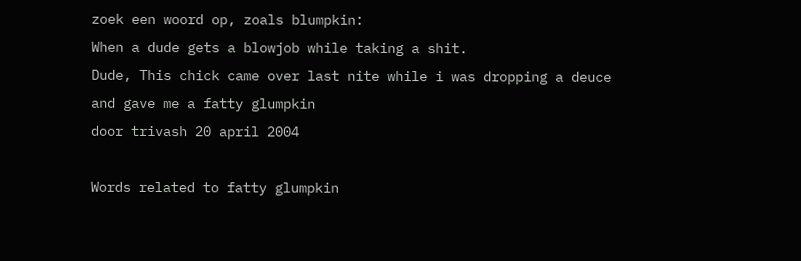zoek een woord op, zoals blumpkin:
When a dude gets a blowjob while taking a shit.
Dude, This chick came over last nite while i was dropping a deuce and gave me a fatty glumpkin
door trivash 20 april 2004

Words related to fatty glumpkin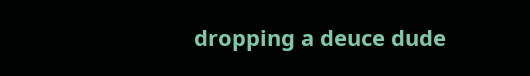dropping a deuce dude